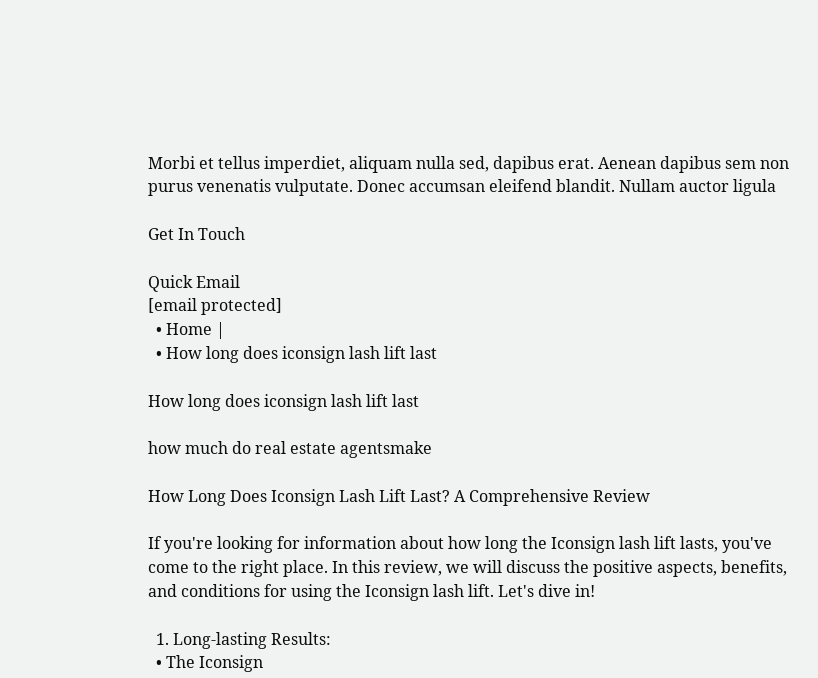Morbi et tellus imperdiet, aliquam nulla sed, dapibus erat. Aenean dapibus sem non purus venenatis vulputate. Donec accumsan eleifend blandit. Nullam auctor ligula

Get In Touch

Quick Email
[email protected]
  • Home |
  • How long does iconsign lash lift last

How long does iconsign lash lift last

how much do real estate agentsmake

How Long Does Iconsign Lash Lift Last? A Comprehensive Review

If you're looking for information about how long the Iconsign lash lift lasts, you've come to the right place. In this review, we will discuss the positive aspects, benefits, and conditions for using the Iconsign lash lift. Let's dive in!

  1. Long-lasting Results:
  • The Iconsign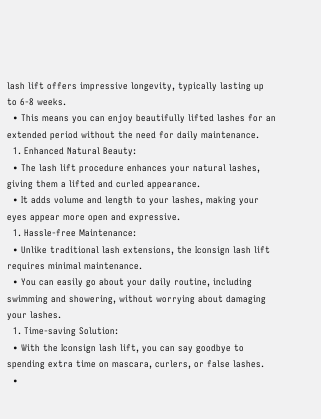lash lift offers impressive longevity, typically lasting up to 6-8 weeks.
  • This means you can enjoy beautifully lifted lashes for an extended period without the need for daily maintenance.
  1. Enhanced Natural Beauty:
  • The lash lift procedure enhances your natural lashes, giving them a lifted and curled appearance.
  • It adds volume and length to your lashes, making your eyes appear more open and expressive.
  1. Hassle-free Maintenance:
  • Unlike traditional lash extensions, the Iconsign lash lift requires minimal maintenance.
  • You can easily go about your daily routine, including swimming and showering, without worrying about damaging your lashes.
  1. Time-saving Solution:
  • With the Iconsign lash lift, you can say goodbye to spending extra time on mascara, curlers, or false lashes.
  •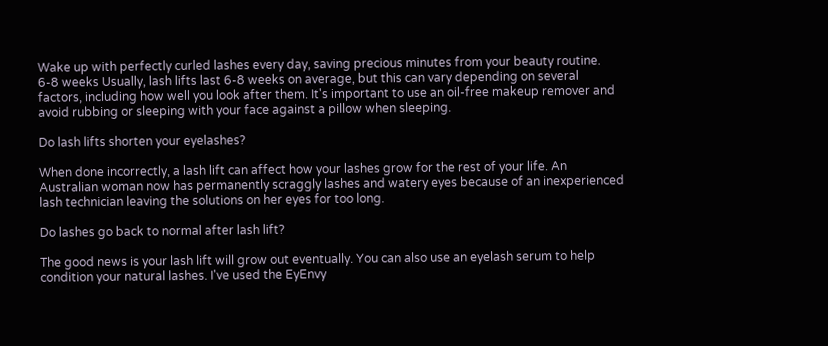Wake up with perfectly curled lashes every day, saving precious minutes from your beauty routine.
6-8 weeks Usually, lash lifts last 6-8 weeks on average, but this can vary depending on several factors, including how well you look after them. It's important to use an oil-free makeup remover and avoid rubbing or sleeping with your face against a pillow when sleeping.

Do lash lifts shorten your eyelashes?

When done incorrectly, a lash lift can affect how your lashes grow for the rest of your life. An Australian woman now has permanently scraggly lashes and watery eyes because of an inexperienced lash technician leaving the solutions on her eyes for too long.

Do lashes go back to normal after lash lift?

The good news is your lash lift will grow out eventually. You can also use an eyelash serum to help condition your natural lashes. I've used the EyEnvy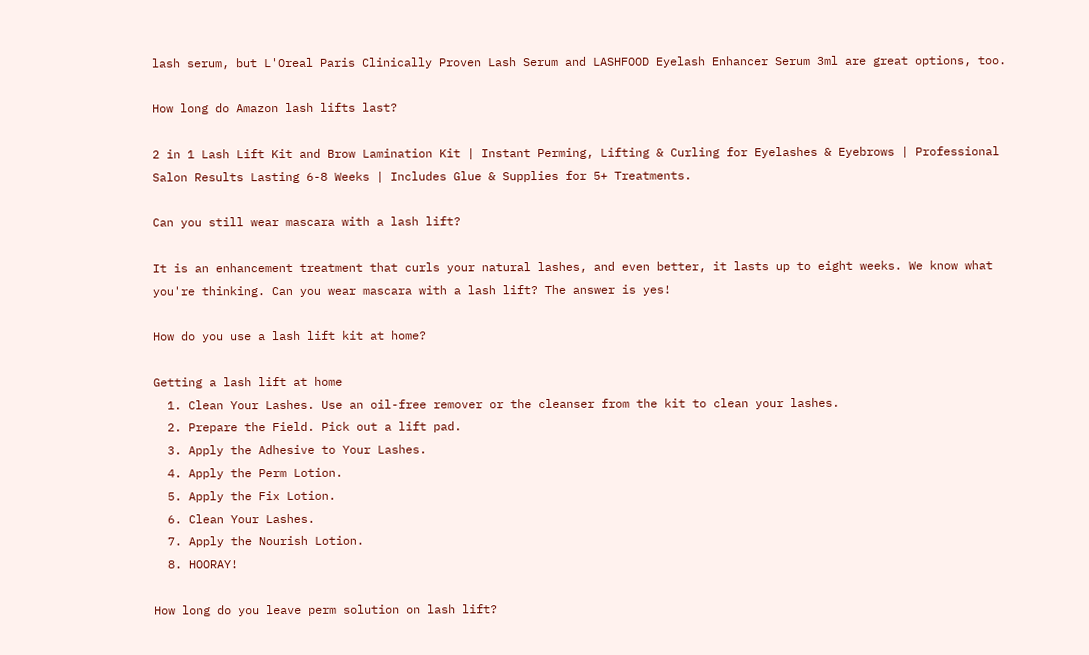lash serum, but L'Oreal Paris Clinically Proven Lash Serum and LASHFOOD Eyelash Enhancer Serum 3ml are great options, too.

How long do Amazon lash lifts last?

2 in 1 Lash Lift Kit and Brow Lamination Kit | Instant Perming, Lifting & Curling for Eyelashes & Eyebrows | Professional Salon Results Lasting 6-8 Weeks | Includes Glue & Supplies for 5+ Treatments.

Can you still wear mascara with a lash lift?

It is an enhancement treatment that curls your natural lashes, and even better, it lasts up to eight weeks. We know what you're thinking. Can you wear mascara with a lash lift? The answer is yes!

How do you use a lash lift kit at home?

Getting a lash lift at home
  1. Clean Your Lashes. Use an oil-free remover or the cleanser from the kit to clean your lashes.
  2. Prepare the Field. Pick out a lift pad.
  3. Apply the Adhesive to Your Lashes.
  4. Apply the Perm Lotion.
  5. Apply the Fix Lotion.
  6. Clean Your Lashes.
  7. Apply the Nourish Lotion.
  8. HOORAY!

How long do you leave perm solution on lash lift?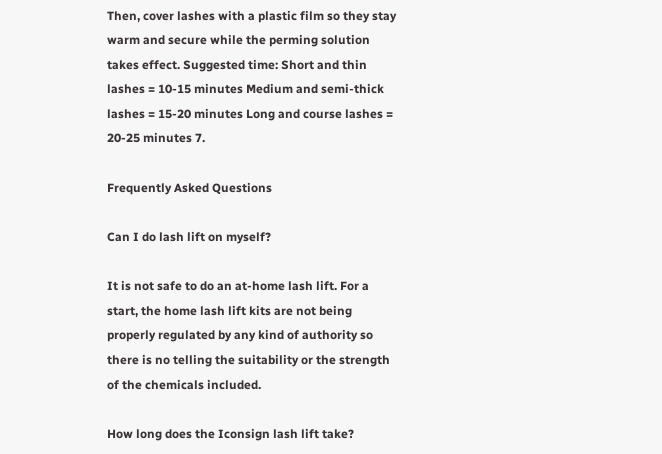Then, cover lashes with a plastic film so they stay warm and secure while the perming solution takes effect. Suggested time: Short and thin lashes = 10-15 minutes Medium and semi-thick lashes = 15-20 minutes Long and course lashes = 20-25 minutes 7.

Frequently Asked Questions

Can I do lash lift on myself?

It is not safe to do an at-home lash lift. For a start, the home lash lift kits are not being properly regulated by any kind of authority so there is no telling the suitability or the strength of the chemicals included.

How long does the Iconsign lash lift take?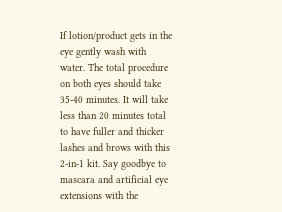If lotion/product gets in the eye gently wash with water. The total procedure on both eyes should take 35-40 minutes. It will take less than 20 minutes total to have fuller and thicker lashes and brows with this 2-in-1 kit. Say goodbye to mascara and artificial eye extensions with the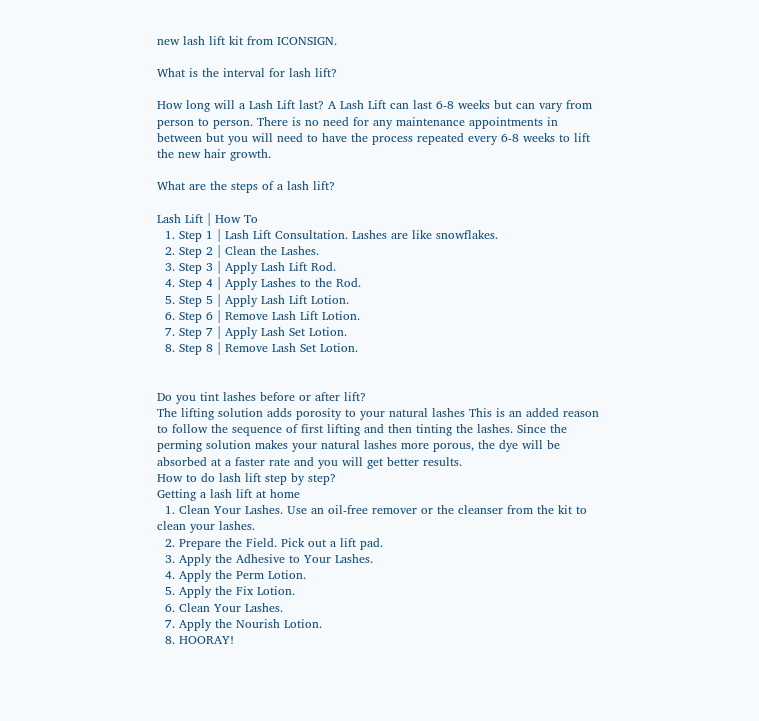new lash lift kit from ICONSIGN.

What is the interval for lash lift?

How long will a Lash Lift last? A Lash Lift can last 6-8 weeks but can vary from person to person. There is no need for any maintenance appointments in between but you will need to have the process repeated every 6-8 weeks to lift the new hair growth.

What are the steps of a lash lift?

Lash Lift | How To
  1. Step 1 | Lash Lift Consultation. Lashes are like snowflakes.
  2. Step 2 | Clean the Lashes.
  3. Step 3 | Apply Lash Lift Rod.
  4. Step 4 | Apply Lashes to the Rod.
  5. Step 5 | Apply Lash Lift Lotion.
  6. Step 6 | Remove Lash Lift Lotion.
  7. Step 7 | Apply Lash Set Lotion.
  8. Step 8 | Remove Lash Set Lotion.


Do you tint lashes before or after lift?
The lifting solution adds porosity to your natural lashes This is an added reason to follow the sequence of first lifting and then tinting the lashes. Since the perming solution makes your natural lashes more porous, the dye will be absorbed at a faster rate and you will get better results.
How to do lash lift step by step?
Getting a lash lift at home
  1. Clean Your Lashes. Use an oil-free remover or the cleanser from the kit to clean your lashes.
  2. Prepare the Field. Pick out a lift pad.
  3. Apply the Adhesive to Your Lashes.
  4. Apply the Perm Lotion.
  5. Apply the Fix Lotion.
  6. Clean Your Lashes.
  7. Apply the Nourish Lotion.
  8. HOORAY!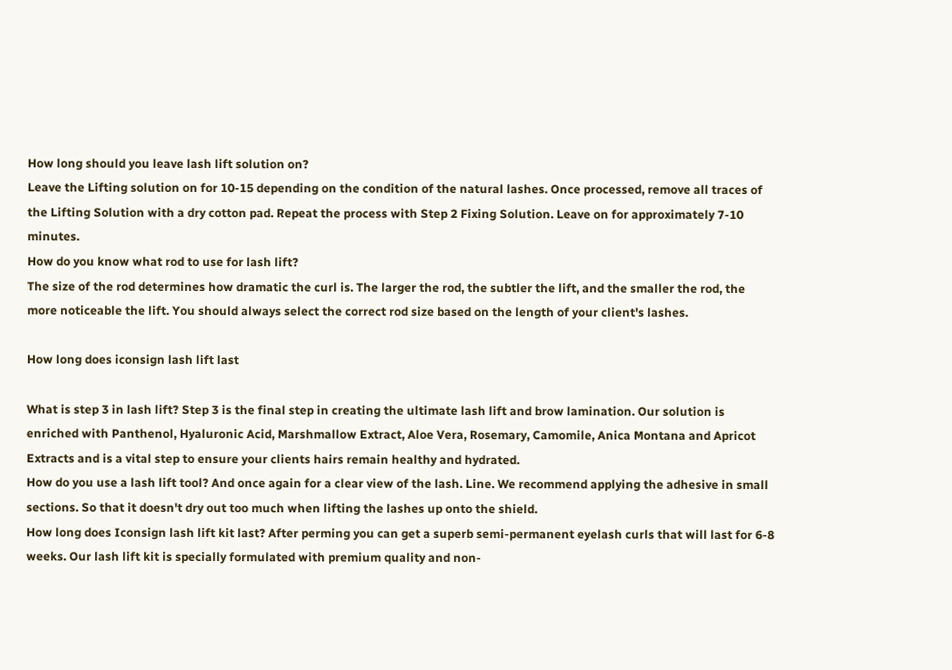How long should you leave lash lift solution on?
Leave the Lifting solution on for 10-15 depending on the condition of the natural lashes. Once processed, remove all traces of the Lifting Solution with a dry cotton pad. Repeat the process with Step 2 Fixing Solution. Leave on for approximately 7-10 minutes.
How do you know what rod to use for lash lift?
The size of the rod determines how dramatic the curl is. The larger the rod, the subtler the lift, and the smaller the rod, the more noticeable the lift. You should always select the correct rod size based on the length of your client's lashes.

How long does iconsign lash lift last

What is step 3 in lash lift? Step 3 is the final step in creating the ultimate lash lift and brow lamination. Our solution is enriched with Panthenol, Hyaluronic Acid, Marshmallow Extract, Aloe Vera, Rosemary, Camomile, Anica Montana and Apricot Extracts and is a vital step to ensure your clients hairs remain healthy and hydrated.
How do you use a lash lift tool? And once again for a clear view of the lash. Line. We recommend applying the adhesive in small sections. So that it doesn't dry out too much when lifting the lashes up onto the shield.
How long does Iconsign lash lift kit last? After perming you can get a superb semi-permanent eyelash curls that will last for 6-8 weeks. Our lash lift kit is specially formulated with premium quality and non-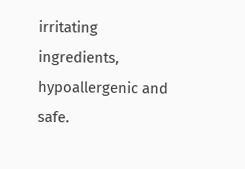irritating ingredients, hypoallergenic and safe.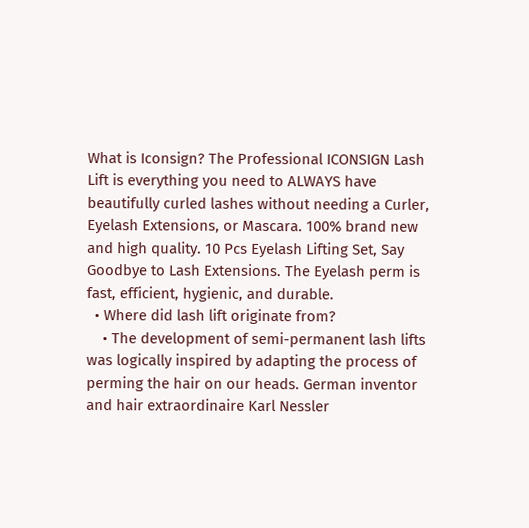What is Iconsign? The Professional ICONSIGN Lash Lift is everything you need to ALWAYS have beautifully curled lashes without needing a Curler, Eyelash Extensions, or Mascara. 100% brand new and high quality. 10 Pcs Eyelash Lifting Set, Say Goodbye to Lash Extensions. The Eyelash perm is fast, efficient, hygienic, and durable.
  • Where did lash lift originate from?
    • The development of semi-permanent lash lifts was logically inspired by adapting the process of perming the hair on our heads. German inventor and hair extraordinaire Karl Nessler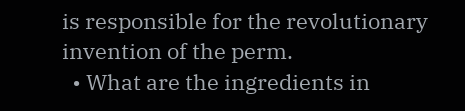is responsible for the revolutionary invention of the perm.
  • What are the ingredients in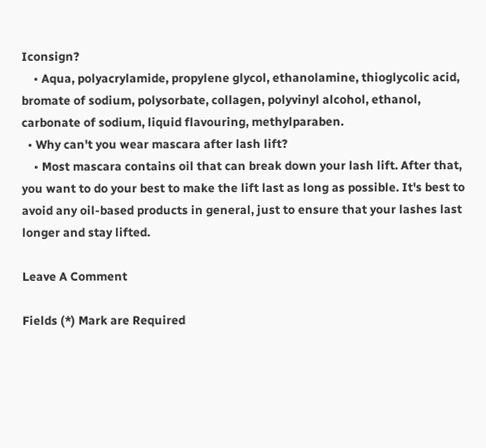Iconsign?
    • Aqua, polyacrylamide, propylene glycol, ethanolamine, thioglycolic acid, bromate of sodium, polysorbate, collagen, polyvinyl alcohol, ethanol, carbonate of sodium, liquid flavouring, methylparaben.
  • Why can't you wear mascara after lash lift?
    • Most mascara contains oil that can break down your lash lift. After that, you want to do your best to make the lift last as long as possible. It's best to avoid any oil-based products in general, just to ensure that your lashes last longer and stay lifted.

Leave A Comment

Fields (*) Mark are Required